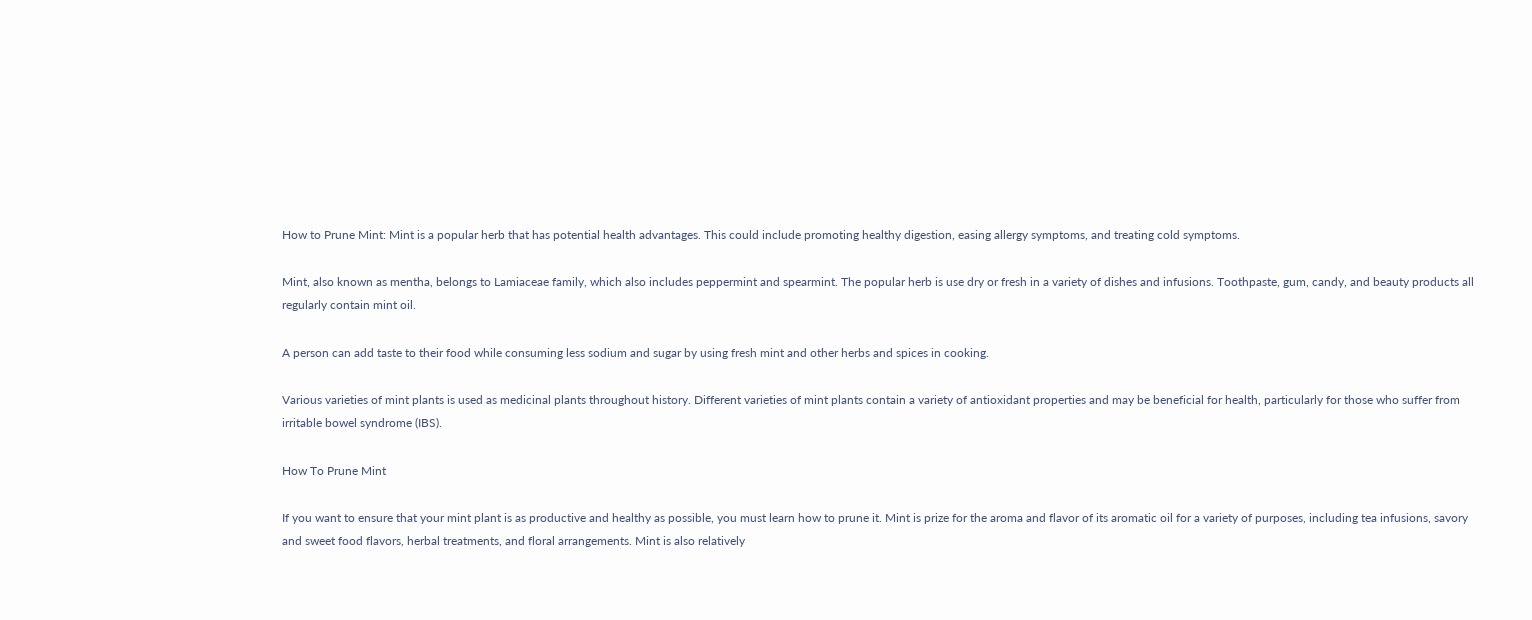How to Prune Mint: Mint is a popular herb that has potential health advantages. This could include promoting healthy digestion, easing allergy symptoms, and treating cold symptoms.

Mint, also known as mentha, belongs to Lamiaceae family, which also includes peppermint and spearmint. The popular herb is use dry or fresh in a variety of dishes and infusions. Toothpaste, gum, candy, and beauty products all regularly contain mint oil.

A person can add taste to their food while consuming less sodium and sugar by using fresh mint and other herbs and spices in cooking.

Various varieties of mint plants is used as medicinal plants throughout history. Different varieties of mint plants contain a variety of antioxidant properties and may be beneficial for health, particularly for those who suffer from irritable bowel syndrome (IBS).

How To Prune Mint

If you want to ensure that your mint plant is as productive and healthy as possible, you must learn how to prune it. Mint is prize for the aroma and flavor of its aromatic oil for a variety of purposes, including tea infusions, savory and sweet food flavors, herbal treatments, and floral arrangements. Mint is also relatively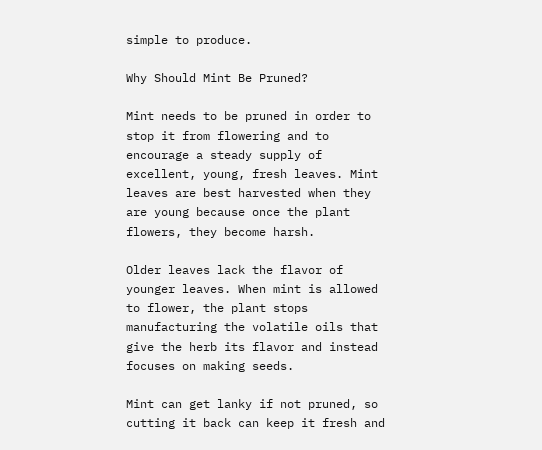simple to produce.

Why Should Mint Be Pruned?

Mint needs to be pruned in order to stop it from flowering and to encourage a steady supply of excellent, young, fresh leaves. Mint leaves are best harvested when they are young because once the plant flowers, they become harsh.

Older leaves lack the flavor of younger leaves. When mint is allowed to flower, the plant stops manufacturing the volatile oils that give the herb its flavor and instead focuses on making seeds.

Mint can get lanky if not pruned, so cutting it back can keep it fresh and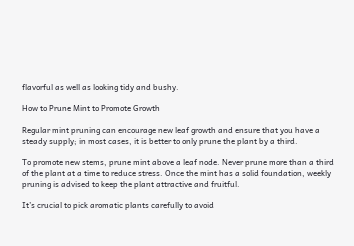flavorful as well as looking tidy and bushy.

How to Prune Mint to Promote Growth

Regular mint pruning can encourage new leaf growth and ensure that you have a steady supply; in most cases, it is better to only prune the plant by a third.

To promote new stems, prune mint above a leaf node. Never prune more than a third of the plant at a time to reduce stress. Once the mint has a solid foundation, weekly pruning is advised to keep the plant attractive and fruitful.

It’s crucial to pick aromatic plants carefully to avoid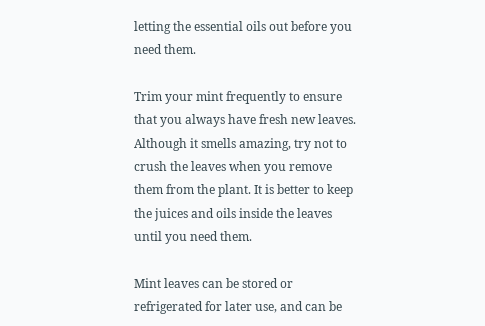letting the essential oils out before you need them.

Trim your mint frequently to ensure that you always have fresh new leaves. Although it smells amazing, try not to crush the leaves when you remove them from the plant. It is better to keep the juices and oils inside the leaves until you need them.

Mint leaves can be stored or refrigerated for later use, and can be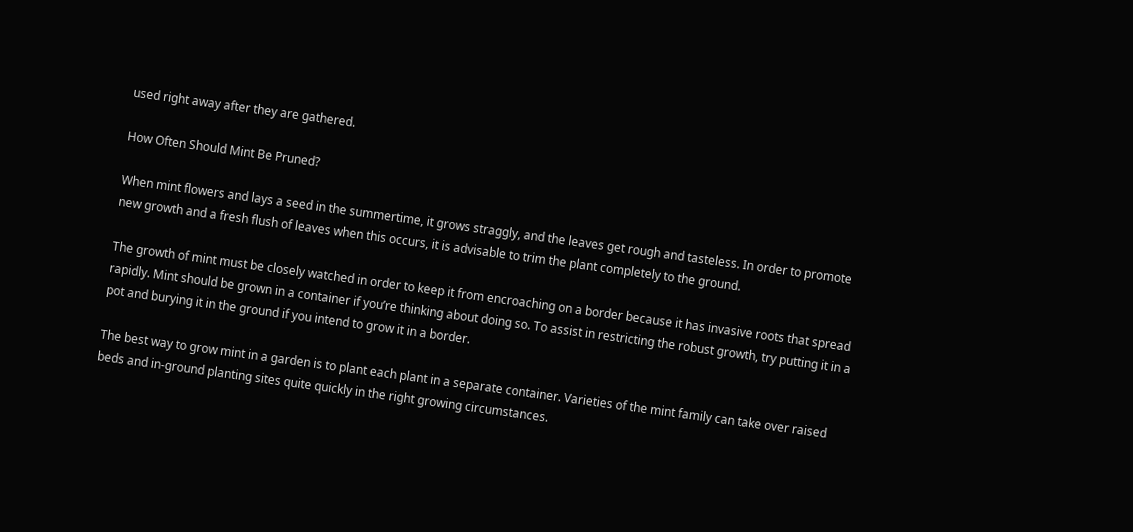used right away after they are gathered.

How Often Should Mint Be Pruned?

When mint flowers and lays a seed in the summertime, it grows straggly, and the leaves get rough and tasteless. In order to promote new growth and a fresh flush of leaves when this occurs, it is advisable to trim the plant completely to the ground.

The growth of mint must be closely watched in order to keep it from encroaching on a border because it has invasive roots that spread rapidly. Mint should be grown in a container if you’re thinking about doing so. To assist in restricting the robust growth, try putting it in a pot and burying it in the ground if you intend to grow it in a border.

The best way to grow mint in a garden is to plant each plant in a separate container. Varieties of the mint family can take over raised beds and in-ground planting sites quite quickly in the right growing circumstances.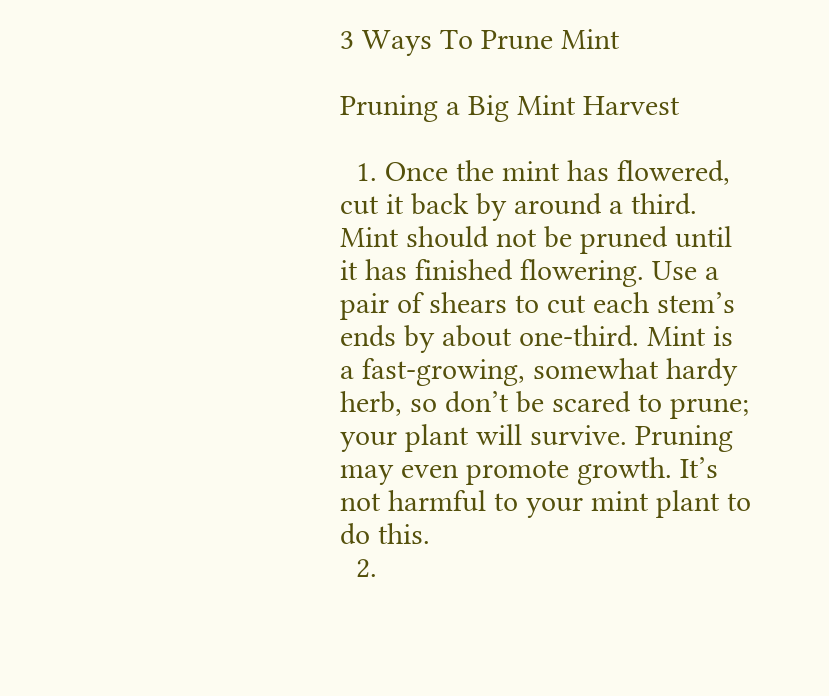3 Ways To Prune Mint

Pruning a Big Mint Harvest

  1. Once the mint has flowered, cut it back by around a third. Mint should not be pruned until it has finished flowering. Use a pair of shears to cut each stem’s ends by about one-third. Mint is a fast-growing, somewhat hardy herb, so don’t be scared to prune; your plant will survive. Pruning may even promote growth. It’s not harmful to your mint plant to do this.
  2.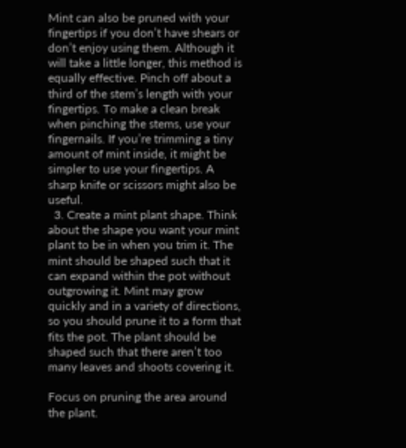Mint can also be pruned with your fingertips if you don’t have shears or don’t enjoy using them. Although it will take a little longer, this method is equally effective. Pinch off about a third of the stem’s length with your fingertips. To make a clean break when pinching the stems, use your fingernails. If you’re trimming a tiny amount of mint inside, it might be simpler to use your fingertips. A sharp knife or scissors might also be useful.
  3. Create a mint plant shape. Think about the shape you want your mint plant to be in when you trim it. The mint should be shaped such that it can expand within the pot without outgrowing it. Mint may grow quickly and in a variety of directions, so you should prune it to a form that fits the pot. The plant should be shaped such that there aren’t too many leaves and shoots covering it.

Focus on pruning the area around the plant.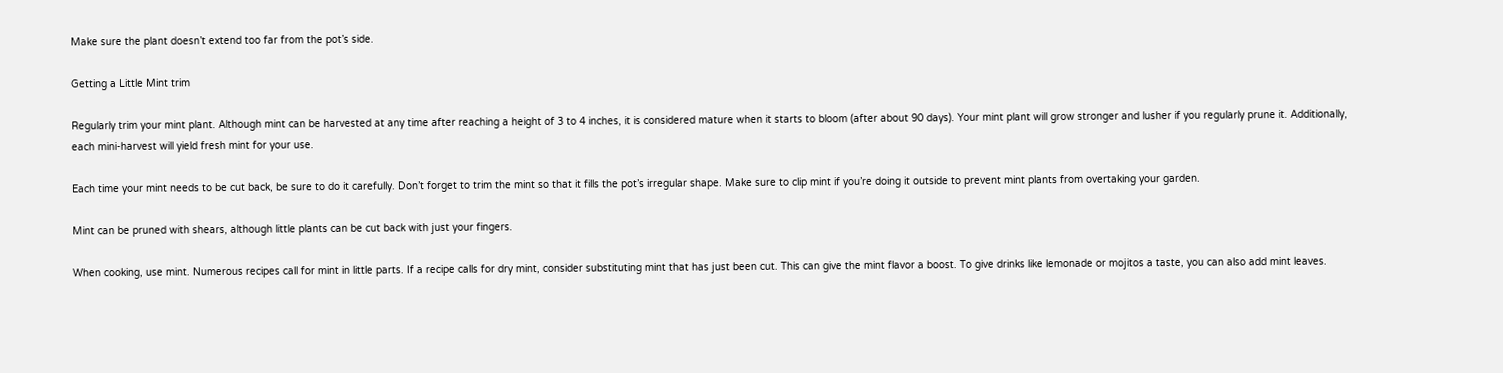Make sure the plant doesn’t extend too far from the pot’s side.

Getting a Little Mint trim

Regularly trim your mint plant. Although mint can be harvested at any time after reaching a height of 3 to 4 inches, it is considered mature when it starts to bloom (after about 90 days). Your mint plant will grow stronger and lusher if you regularly prune it. Additionally, each mini-harvest will yield fresh mint for your use.

Each time your mint needs to be cut back, be sure to do it carefully. Don’t forget to trim the mint so that it fills the pot’s irregular shape. Make sure to clip mint if you’re doing it outside to prevent mint plants from overtaking your garden.

Mint can be pruned with shears, although little plants can be cut back with just your fingers.

When cooking, use mint. Numerous recipes call for mint in little parts. If a recipe calls for dry mint, consider substituting mint that has just been cut. This can give the mint flavor a boost. To give drinks like lemonade or mojitos a taste, you can also add mint leaves.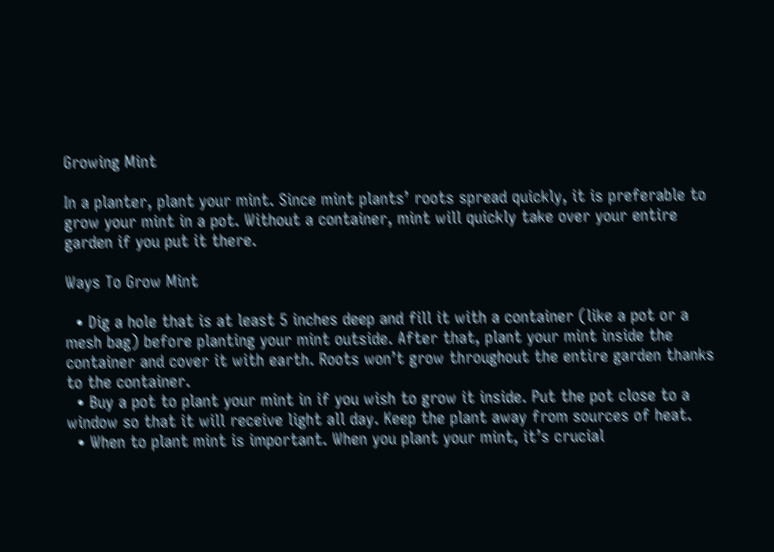Growing Mint

In a planter, plant your mint. Since mint plants’ roots spread quickly, it is preferable to grow your mint in a pot. Without a container, mint will quickly take over your entire garden if you put it there.

Ways To Grow Mint

  • Dig a hole that is at least 5 inches deep and fill it with a container (like a pot or a mesh bag) before planting your mint outside. After that, plant your mint inside the container and cover it with earth. Roots won’t grow throughout the entire garden thanks to the container.
  • Buy a pot to plant your mint in if you wish to grow it inside. Put the pot close to a window so that it will receive light all day. Keep the plant away from sources of heat.
  • When to plant mint is important. When you plant your mint, it’s crucial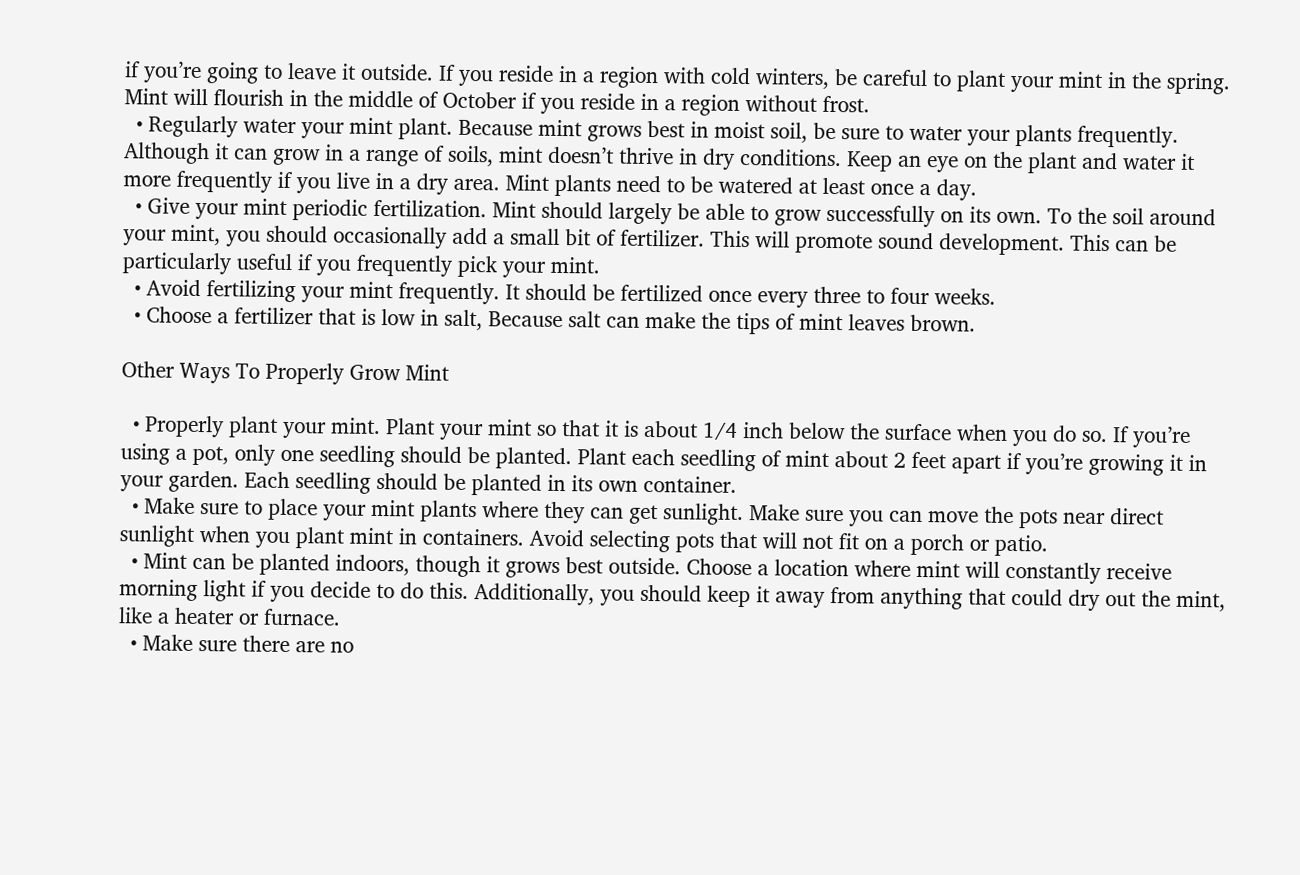if you’re going to leave it outside. If you reside in a region with cold winters, be careful to plant your mint in the spring. Mint will flourish in the middle of October if you reside in a region without frost.
  • Regularly water your mint plant. Because mint grows best in moist soil, be sure to water your plants frequently. Although it can grow in a range of soils, mint doesn’t thrive in dry conditions. Keep an eye on the plant and water it more frequently if you live in a dry area. Mint plants need to be watered at least once a day.
  • Give your mint periodic fertilization. Mint should largely be able to grow successfully on its own. To the soil around your mint, you should occasionally add a small bit of fertilizer. This will promote sound development. This can be particularly useful if you frequently pick your mint.
  • Avoid fertilizing your mint frequently. It should be fertilized once every three to four weeks.
  • Choose a fertilizer that is low in salt, Because salt can make the tips of mint leaves brown.

Other Ways To Properly Grow Mint

  • Properly plant your mint. Plant your mint so that it is about 1/4 inch below the surface when you do so. If you’re using a pot, only one seedling should be planted. Plant each seedling of mint about 2 feet apart if you’re growing it in your garden. Each seedling should be planted in its own container.
  • Make sure to place your mint plants where they can get sunlight. Make sure you can move the pots near direct sunlight when you plant mint in containers. Avoid selecting pots that will not fit on a porch or patio.
  • Mint can be planted indoors, though it grows best outside. Choose a location where mint will constantly receive morning light if you decide to do this. Additionally, you should keep it away from anything that could dry out the mint, like a heater or furnace.
  • Make sure there are no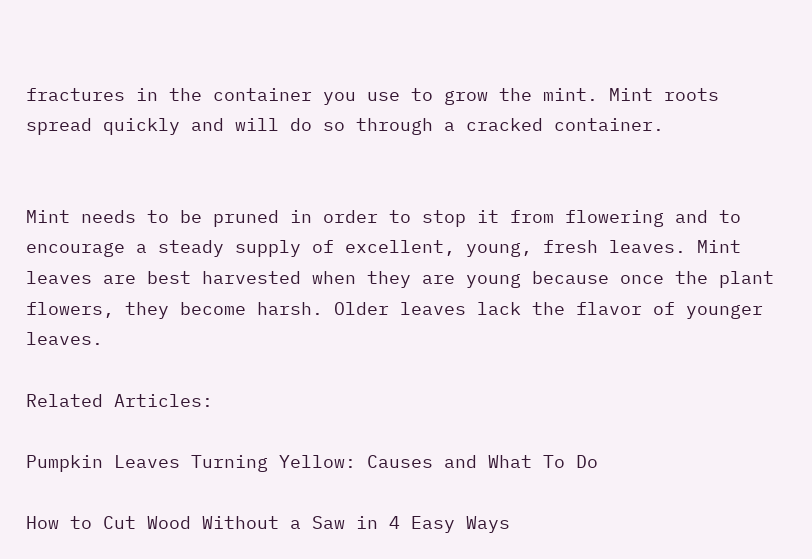fractures in the container you use to grow the mint. Mint roots spread quickly and will do so through a cracked container.


Mint needs to be pruned in order to stop it from flowering and to encourage a steady supply of excellent, young, fresh leaves. Mint leaves are best harvested when they are young because once the plant flowers, they become harsh. Older leaves lack the flavor of younger leaves.

Related Articles:

Pumpkin Leaves Turning Yellow: Causes and What To Do

How to Cut Wood Without a Saw in 4 Easy Ways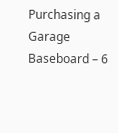Purchasing a Garage Baseboard – 6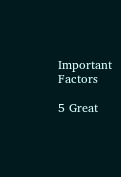Important Factors

5 Great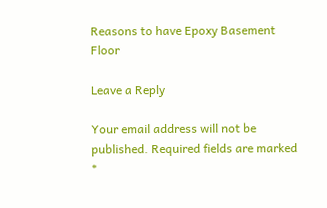Reasons to have Epoxy Basement Floor

Leave a Reply

Your email address will not be published. Required fields are marked *